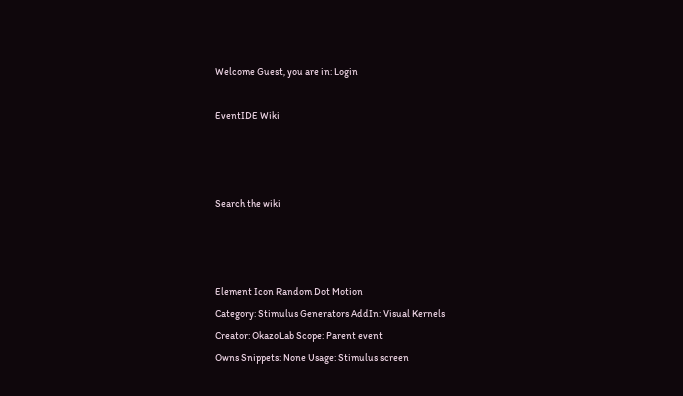Welcome Guest, you are in: Login

EventIDE Wiki



Search the wiki



Element Icon Random Dot Motion
Category: Stimulus Generators AddIn: Visual Kernels
Creator: OkazoLab Scope: Parent event
Owns Snippets: None Usage: Stimulus screen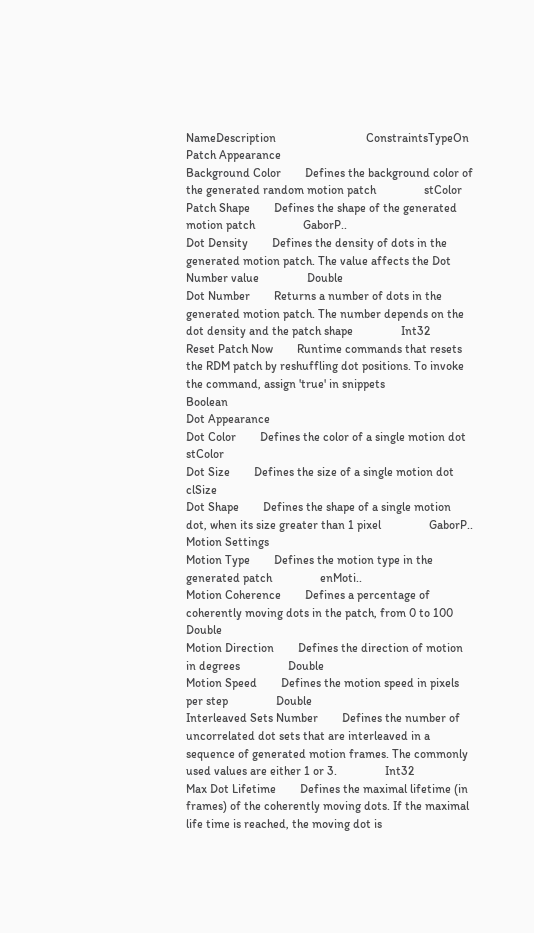NameDescription                              ConstraintsTypeOn
Patch Appearance
Background Color        Defines the background color of the generated random motion patch                stColor
Patch Shape        Defines the shape of the generated motion patch                GaborP..
Dot Density        Defines the density of dots in the generated motion patch. The value affects the Dot Number value                Double
Dot Number        Returns a number of dots in the generated motion patch. The number depends on the dot density and the patch shape                Int32
Reset Patch Now        Runtime commands that resets the RDM patch by reshuffling dot positions. To invoke the command, assign 'true' in snippets                Boolean
Dot Appearance
Dot Color        Defines the color of a single motion dot                stColor
Dot Size        Defines the size of a single motion dot                clSize
Dot Shape        Defines the shape of a single motion dot, when its size greater than 1 pixel                GaborP..
Motion Settings
Motion Type        Defines the motion type in the generated patch                enMoti..
Motion Coherence        Defines a percentage of coherently moving dots in the patch, from 0 to 100                Double
Motion Direction        Defines the direction of motion in degrees                Double
Motion Speed        Defines the motion speed in pixels per step                Double
Interleaved Sets Number        Defines the number of uncorrelated dot sets that are interleaved in a sequence of generated motion frames. The commonly used values are either 1 or 3.                Int32
Max Dot Lifetime        Defines the maximal lifetime (in frames) of the coherently moving dots. If the maximal life time is reached, the moving dot is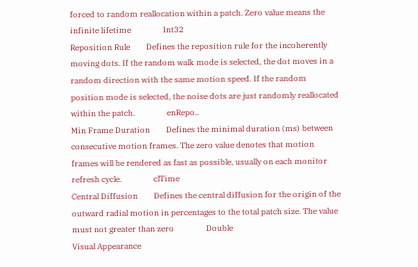forced to random reallocation within a patch. Zero value means the infinite lifetime                Int32
Reposition Rule        Defines the reposition rule for the incoherently moving dots. If the random walk mode is selected, the dot moves in a random direction with the same motion speed. If the random position mode is selected, the noise dots are just randomly reallocated within the patch.                enRepo..
Min Frame Duration        Defines the minimal duration (ms) between consecutive motion frames. The zero value denotes that motion frames will be rendered as fast as possible, usually on each monitor refresh cycle.                clTime
Central Diffusion        Defines the central diffusion for the origin of the outward radial motion in percentages to the total patch size. The value must not greater than zero                Double
Visual Appearance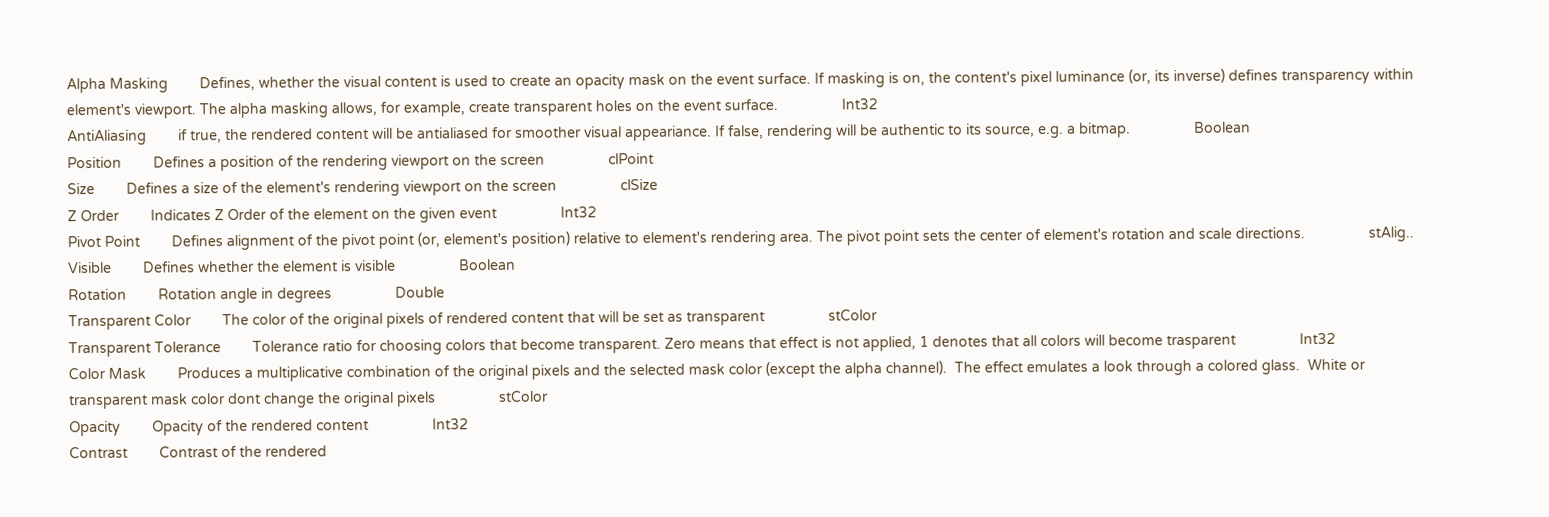Alpha Masking        Defines, whether the visual content is used to create an opacity mask on the event surface. If masking is on, the content's pixel luminance (or, its inverse) defines transparency within element's viewport. The alpha masking allows, for example, create transparent holes on the event surface.                Int32
AntiAliasing        if true, the rendered content will be antialiased for smoother visual appeariance. If false, rendering will be authentic to its source, e.g. a bitmap.                Boolean
Position        Defines a position of the rendering viewport on the screen                clPoint
Size        Defines a size of the element's rendering viewport on the screen                clSize
Z Order        Indicates Z Order of the element on the given event                Int32
Pivot Point        Defines alignment of the pivot point (or, element's position) relative to element's rendering area. The pivot point sets the center of element's rotation and scale directions.                stAlig..
Visible        Defines whether the element is visible                Boolean
Rotation        Rotation angle in degrees                Double
Transparent Color        The color of the original pixels of rendered content that will be set as transparent                stColor
Transparent Tolerance        Tolerance ratio for choosing colors that become transparent. Zero means that effect is not applied, 1 denotes that all colors will become trasparent                Int32
Color Mask        Produces a multiplicative combination of the original pixels and the selected mask color (except the alpha channel).  The effect emulates a look through a colored glass.  White or transparent mask color dont change the original pixels                stColor
Opacity        Opacity of the rendered content                Int32
Contrast        Contrast of the rendered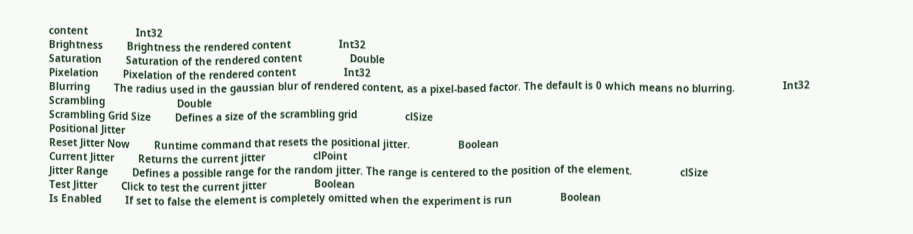content                Int32
Brightness        Brightness the rendered content                Int32
Saturation        Saturation of the rendered content                Double
Pixelation        Pixelation of the rendered content                Int32
Blurring        The radius used in the gaussian blur of rendered content, as a pixel-based factor. The default is 0 which means no blurring.                Int32
Scrambling                        Double
Scrambling Grid Size        Defines a size of the scrambling grid                clSize
Positional Jitter
Reset Jitter Now        Runtime command that resets the positional jitter.                Boolean
Current Jitter        Returns the current jitter                clPoint
Jitter Range        Defines a possible range for the random jitter. The range is centered to the position of the element.                clSize
Test Jitter        Click to test the current jitter                Boolean
Is Enabled        If set to false the element is completely omitted when the experiment is run                Boolean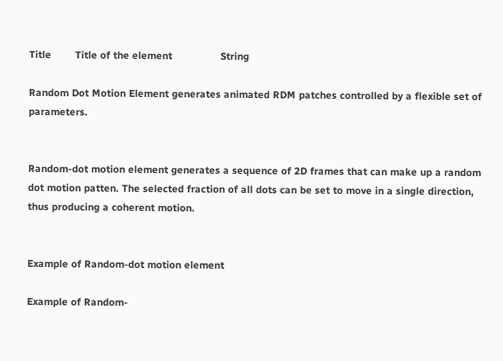Title        Title of the element                String

Random Dot Motion Element generates animated RDM patches controlled by a flexible set of parameters.


Random-dot motion element generates a sequence of 2D frames that can make up a random dot motion patten. The selected fraction of all dots can be set to move in a single direction, thus producing a coherent motion.


Example of Random-dot motion element

Example of Random-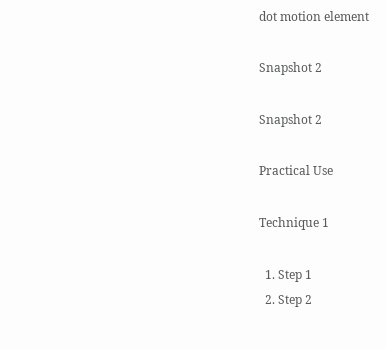dot motion element

Snapshot 2

Snapshot 2

Practical Use

Technique 1

  1. Step 1
  2. Step 2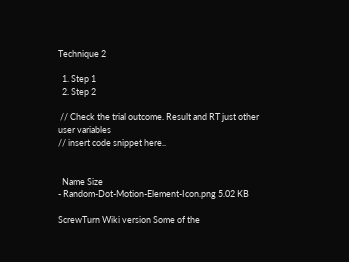Technique 2

  1. Step 1
  2. Step 2

 // Check the trial outcome. Result and RT just other user variables
// insert code snippet here..


  Name Size
- Random-Dot-Motion-Element-Icon.png 5.02 KB

ScrewTurn Wiki version Some of the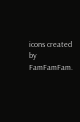icons created by FamFamFam.